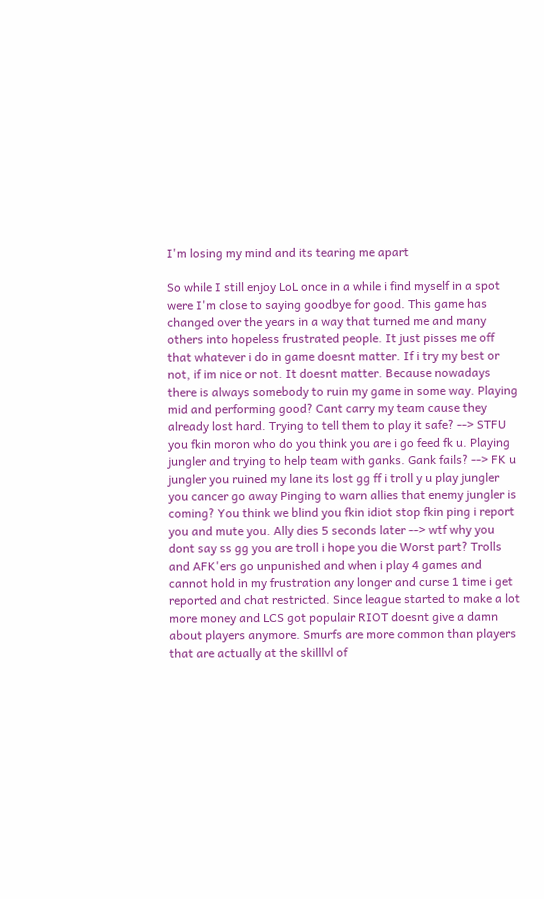I'm losing my mind and its tearing me apart

So while I still enjoy LoL once in a while i find myself in a spot were I'm close to saying goodbye for good. This game has changed over the years in a way that turned me and many others into hopeless frustrated people. It just pisses me off that whatever i do in game doesnt matter. If i try my best or not, if im nice or not. It doesnt matter. Because nowadays there is always somebody to ruin my game in some way. Playing mid and performing good? Cant carry my team cause they already lost hard. Trying to tell them to play it safe? --> STFU you fkin moron who do you think you are i go feed fk u. Playing jungler and trying to help team with ganks. Gank fails? --> FK u jungler you ruined my lane its lost gg ff i troll y u play jungler you cancer go away Pinging to warn allies that enemy jungler is coming? You think we blind you fkin idiot stop fkin ping i report you and mute you. Ally dies 5 seconds later --> wtf why you dont say ss gg you are troll i hope you die Worst part? Trolls and AFK'ers go unpunished and when i play 4 games and cannot hold in my frustration any longer and curse 1 time i get reported and chat restricted. Since league started to make a lot more money and LCS got populair RIOT doesnt give a damn about players anymore. Smurfs are more common than players that are actually at the skilllvl of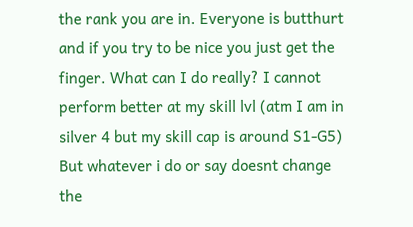the rank you are in. Everyone is butthurt and if you try to be nice you just get the finger. What can I do really? I cannot perform better at my skill lvl (atm I am in silver 4 but my skill cap is around S1-G5) But whatever i do or say doesnt change the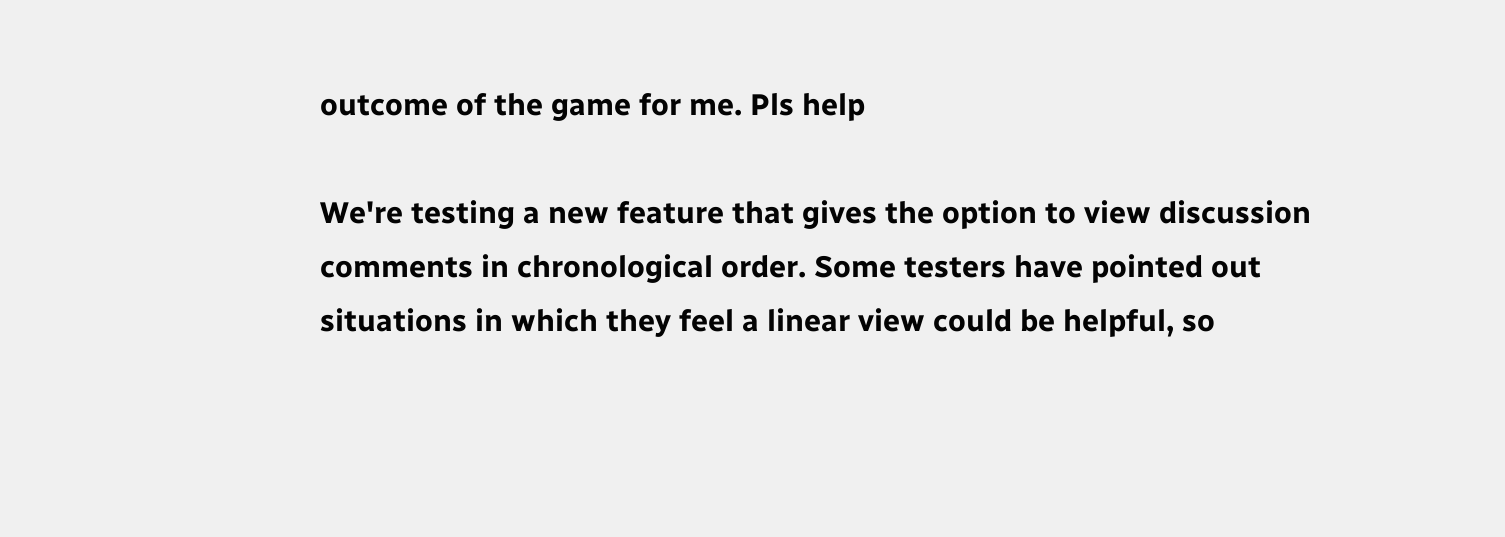outcome of the game for me. Pls help

We're testing a new feature that gives the option to view discussion comments in chronological order. Some testers have pointed out situations in which they feel a linear view could be helpful, so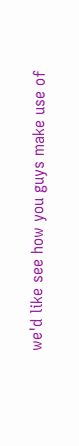we'd like see how you guys make use of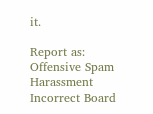it.

Report as:
Offensive Spam Harassment Incorrect Board